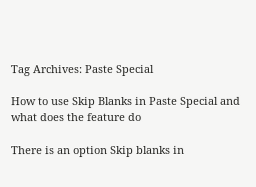Tag Archives: Paste Special

How to use Skip Blanks in Paste Special and what does the feature do

There is an option Skip blanks in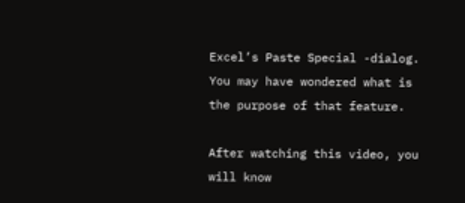Excel’s Paste Special -dialog. You may have wondered what is the purpose of that feature.

After watching this video, you will know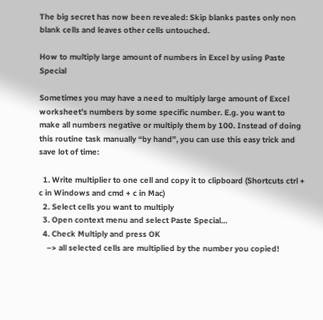The big secret has now been revealed: Skip blanks pastes only non blank cells and leaves other cells untouched.

How to multiply large amount of numbers in Excel by using Paste Special

Sometimes you may have a need to multiply large amount of Excel worksheet’s numbers by some specific number. E.g. you want to make all numbers negative or multiply them by 100. Instead of doing this routine task manually “by hand”, you can use this easy trick and save lot of time:

  1. Write multiplier to one cell and copy it to clipboard (Shortcuts ctrl + c in Windows and cmd + c in Mac)
  2. Select cells you want to multiply
  3. Open context menu and select Paste Special…
  4. Check Multiply and press OK
    –> all selected cells are multiplied by the number you copied!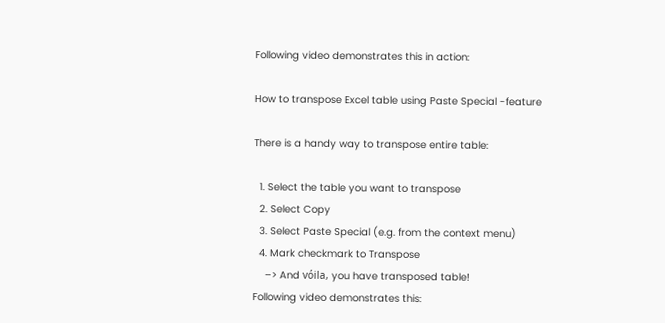Following video demonstrates this in action:

How to transpose Excel table using Paste Special -feature

There is a handy way to transpose entire table:

  1. Select the table you want to transpose
  2. Select Copy
  3. Select Paste Special (e.g. from the context menu)
  4. Mark checkmark to Transpose
    –> And vóila, you have transposed table!
Following video demonstrates this: